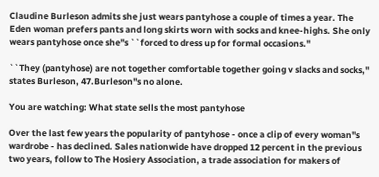Claudine Burleson admits she just wears pantyhose a couple of times a year. The Eden woman prefers pants and long skirts worn with socks and knee-highs. She only wears pantyhose once she"s ``forced to dress up for formal occasions."

``They (pantyhose) are not together comfortable together going v slacks and socks," states Burleson, 47.Burleson"s no alone.

You are watching: What state sells the most pantyhose

Over the last few years the popularity of pantyhose - once a clip of every woman"s wardrobe - has declined. Sales nationwide have dropped 12 percent in the previous two years, follow to The Hosiery Association, a trade association for makers of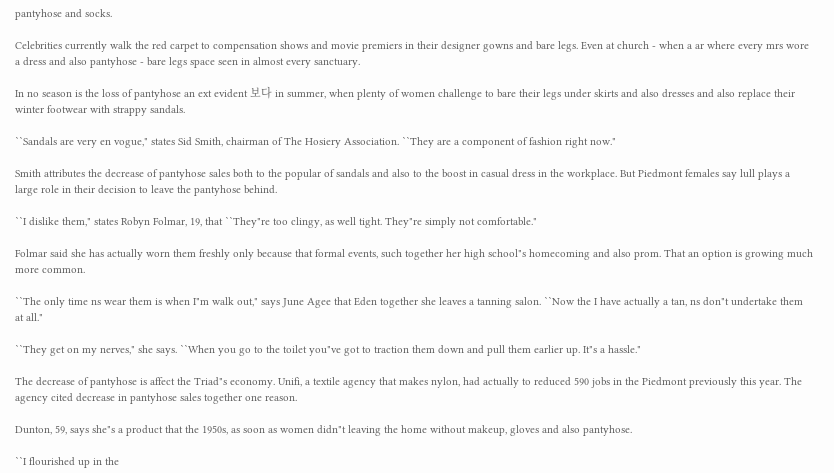pantyhose and socks.

Celebrities currently walk the red carpet to compensation shows and movie premiers in their designer gowns and bare legs. Even at church - when a ar where every mrs wore a dress and also pantyhose - bare legs space seen in almost every sanctuary.

In no season is the loss of pantyhose an ext evident 보다 in summer, when plenty of women challenge to bare their legs under skirts and also dresses and also replace their winter footwear with strappy sandals.

``Sandals are very en vogue," states Sid Smith, chairman of The Hosiery Association. ``They are a component of fashion right now."

Smith attributes the decrease of pantyhose sales both to the popular of sandals and also to the boost in casual dress in the workplace. But Piedmont females say lull plays a large role in their decision to leave the pantyhose behind.

``I dislike them," states Robyn Folmar, 19, that ``They"re too clingy, as well tight. They"re simply not comfortable."

Folmar said she has actually worn them freshly only because that formal events, such together her high school"s homecoming and also prom. That an option is growing much more common.

``The only time ns wear them is when I"m walk out," says June Agee that Eden together she leaves a tanning salon. ``Now the I have actually a tan, ns don"t undertake them at all."

``They get on my nerves," she says. ``When you go to the toilet you"ve got to traction them down and pull them earlier up. It"s a hassle."

The decrease of pantyhose is affect the Triad"s economy. Unifi, a textile agency that makes nylon, had actually to reduced 590 jobs in the Piedmont previously this year. The agency cited decrease in pantyhose sales together one reason.

Dunton, 59, says she"s a product that the 1950s, as soon as women didn"t leaving the home without makeup, gloves and also pantyhose.

``I flourished up in the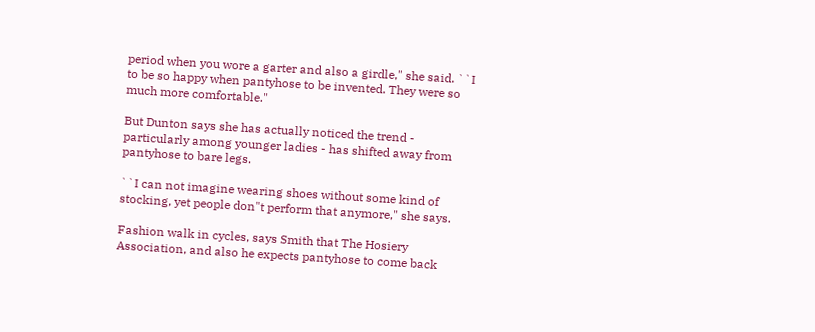period when you wore a garter and also a girdle," she said. ``I to be so happy when pantyhose to be invented. They were so much more comfortable."

But Dunton says she has actually noticed the trend - particularly among younger ladies - has shifted away from pantyhose to bare legs.

``I can not imagine wearing shoes without some kind of stocking, yet people don"t perform that anymore," she says.

Fashion walk in cycles, says Smith that The Hosiery Association, and also he expects pantyhose to come back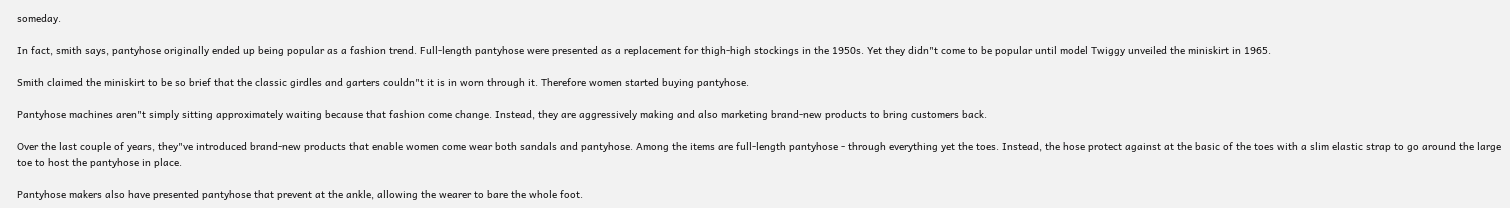someday.

In fact, smith says, pantyhose originally ended up being popular as a fashion trend. Full-length pantyhose were presented as a replacement for thigh-high stockings in the 1950s. Yet they didn"t come to be popular until model Twiggy unveiled the miniskirt in 1965.

Smith claimed the miniskirt to be so brief that the classic girdles and garters couldn"t it is in worn through it. Therefore women started buying pantyhose.

Pantyhose machines aren"t simply sitting approximately waiting because that fashion come change. Instead, they are aggressively making and also marketing brand-new products to bring customers back.

Over the last couple of years, they"ve introduced brand-new products that enable women come wear both sandals and pantyhose. Among the items are full-length pantyhose - through everything yet the toes. Instead, the hose protect against at the basic of the toes with a slim elastic strap to go around the large toe to host the pantyhose in place.

Pantyhose makers also have presented pantyhose that prevent at the ankle, allowing the wearer to bare the whole foot.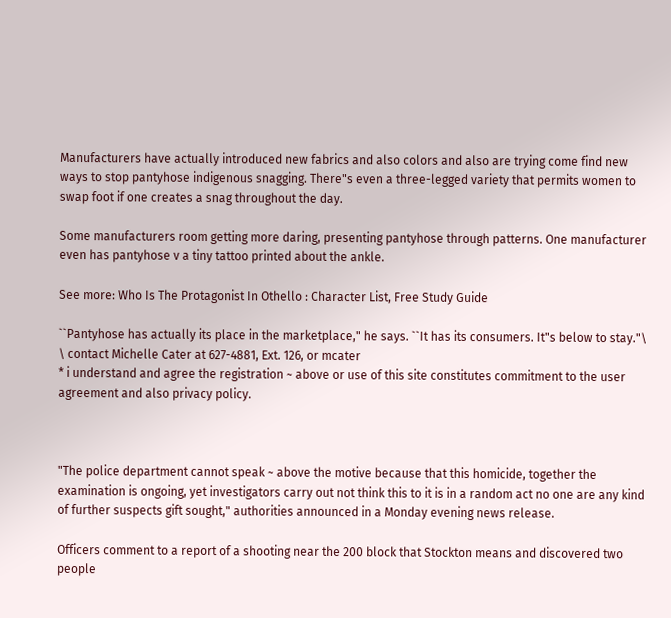Manufacturers have actually introduced new fabrics and also colors and also are trying come find new ways to stop pantyhose indigenous snagging. There"s even a three-legged variety that permits women to swap foot if one creates a snag throughout the day.

Some manufacturers room getting more daring, presenting pantyhose through patterns. One manufacturer even has pantyhose v a tiny tattoo printed about the ankle.

See more: Who Is The Protagonist In Othello : Character List, Free Study Guide

``Pantyhose has actually its place in the marketplace," he says. ``It has its consumers. It"s below to stay."\ \ contact Michelle Cater at 627-4881, Ext. 126, or mcater
* i understand and agree the registration ~ above or use of this site constitutes commitment to the user agreement and also privacy policy.



"The police department cannot speak ~ above the motive because that this homicide, together the examination is ongoing, yet investigators carry out not think this to it is in a random act no one are any kind of further suspects gift sought," authorities announced in a Monday evening news release.

Officers comment to a report of a shooting near the 200 block that Stockton means and discovered two people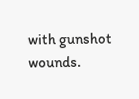with gunshot wounds.